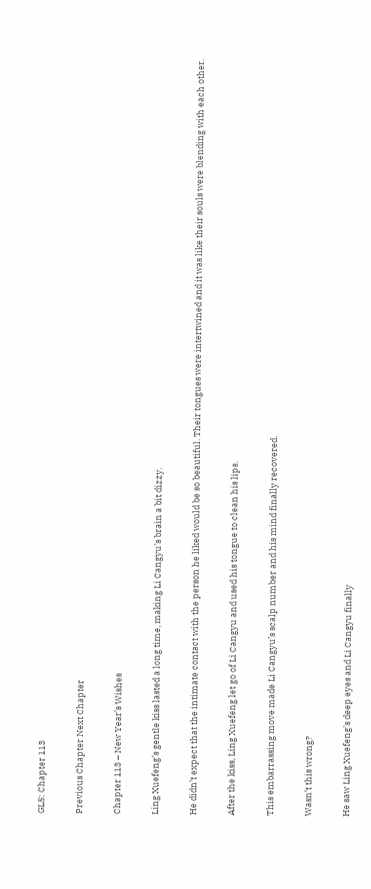GLS: Chapter 113

Previous Chapter Next Chapter

Chapter 113 – New Year’s Wishes

Ling Xuefeng’s gentle kiss lasted a long time, making Li Cangyu’s brain a bit dizzy.

He didn’t expect that the intimate contact with the person he liked would be so beautiful. Their tongues were intertwined and it was like their souls were blending with each other.

After the kiss, Ling Xuefeng let go of Li Cangyu and used his tongue to clean his lips.

This embarrassing move made Li Cangyu’s scalp number and his mind finally recovered.

Wasn’t this wrong?

He saw Ling Xuefeng’s deep eyes and Li Cangyu finally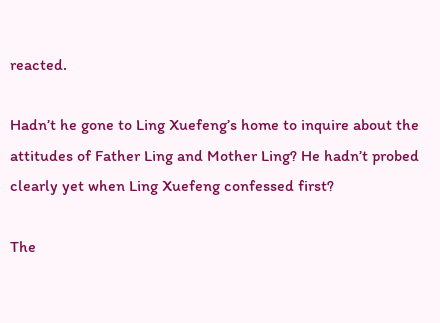reacted.

Hadn’t he gone to Ling Xuefeng’s home to inquire about the attitudes of Father Ling and Mother Ling? He hadn’t probed clearly yet when Ling Xuefeng confessed first?

The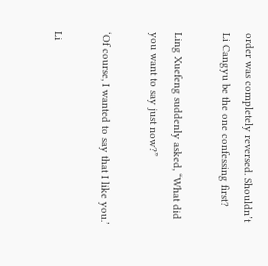order was completely reversed. Shouldn’t Li Cangyu be the one confessing first?

Ling Xuefeng suddenly asked, “What did you want to say just now?”

‘Of course, I wanted to say that I like you.’

Li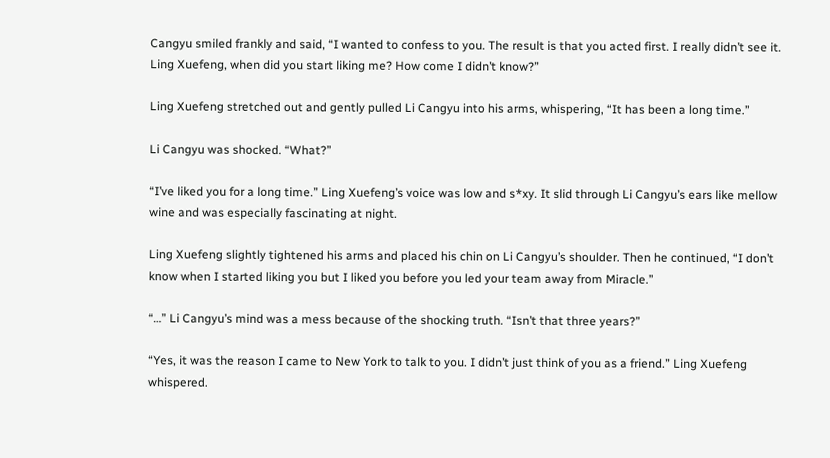Cangyu smiled frankly and said, “I wanted to confess to you. The result is that you acted first. I really didn’t see it. Ling Xuefeng, when did you start liking me? How come I didn’t know?”

Ling Xuefeng stretched out and gently pulled Li Cangyu into his arms, whispering, “It has been a long time.”

Li Cangyu was shocked. “What?”

“I’ve liked you for a long time.” Ling Xuefeng’s voice was low and s*xy. It slid through Li Cangyu’s ears like mellow wine and was especially fascinating at night.

Ling Xuefeng slightly tightened his arms and placed his chin on Li Cangyu’s shoulder. Then he continued, “I don’t know when I started liking you but I liked you before you led your team away from Miracle.”

“…” Li Cangyu’s mind was a mess because of the shocking truth. “Isn’t that three years?”

“Yes, it was the reason I came to New York to talk to you. I didn’t just think of you as a friend.” Ling Xuefeng whispered.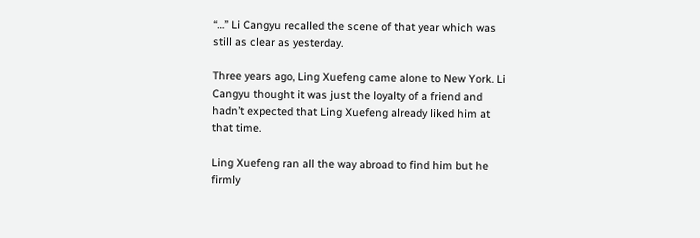“…” Li Cangyu recalled the scene of that year which was still as clear as yesterday.

Three years ago, Ling Xuefeng came alone to New York. Li Cangyu thought it was just the loyalty of a friend and hadn’t expected that Ling Xuefeng already liked him at that time.

Ling Xuefeng ran all the way abroad to find him but he firmly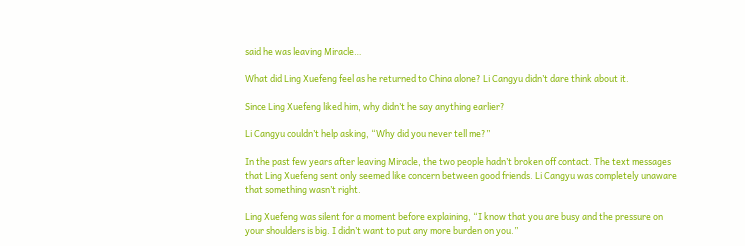said he was leaving Miracle…

What did Ling Xuefeng feel as he returned to China alone? Li Cangyu didn’t dare think about it.

Since Ling Xuefeng liked him, why didn’t he say anything earlier?

Li Cangyu couldn’t help asking, “Why did you never tell me?”

In the past few years after leaving Miracle, the two people hadn’t broken off contact. The text messages that Ling Xuefeng sent only seemed like concern between good friends. Li Cangyu was completely unaware that something wasn’t right.

Ling Xuefeng was silent for a moment before explaining, “I know that you are busy and the pressure on your shoulders is big. I didn’t want to put any more burden on you.”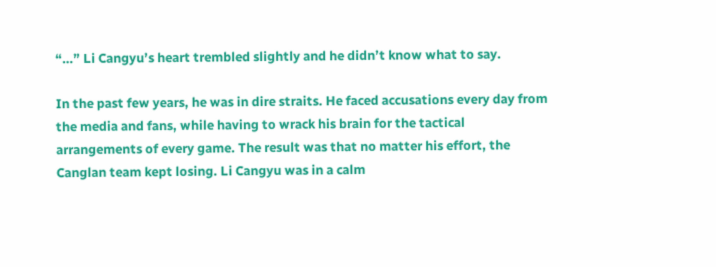“…” Li Cangyu’s heart trembled slightly and he didn’t know what to say.

In the past few years, he was in dire straits. He faced accusations every day from the media and fans, while having to wrack his brain for the tactical arrangements of every game. The result was that no matter his effort, the Canglan team kept losing. Li Cangyu was in a calm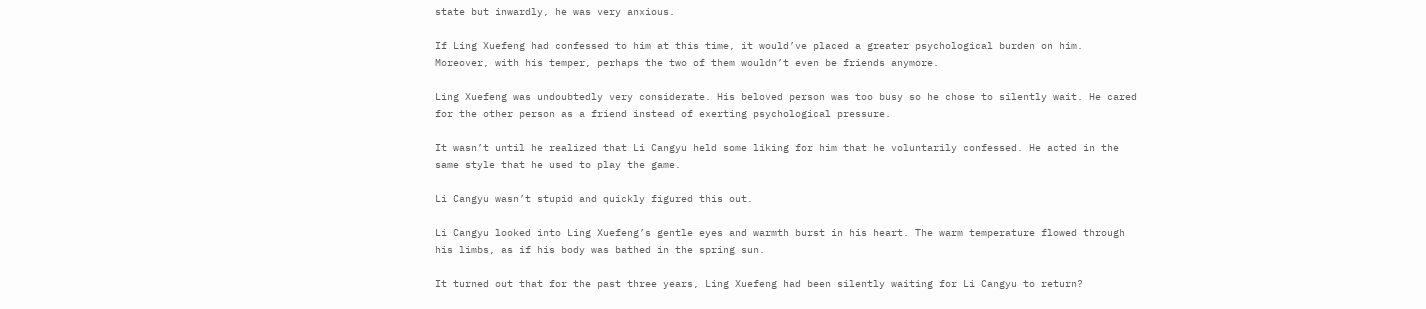state but inwardly, he was very anxious.

If Ling Xuefeng had confessed to him at this time, it would’ve placed a greater psychological burden on him. Moreover, with his temper, perhaps the two of them wouldn’t even be friends anymore.

Ling Xuefeng was undoubtedly very considerate. His beloved person was too busy so he chose to silently wait. He cared for the other person as a friend instead of exerting psychological pressure.

It wasn’t until he realized that Li Cangyu held some liking for him that he voluntarily confessed. He acted in the same style that he used to play the game.

Li Cangyu wasn’t stupid and quickly figured this out.

Li Cangyu looked into Ling Xuefeng’s gentle eyes and warmth burst in his heart. The warm temperature flowed through his limbs, as if his body was bathed in the spring sun.

It turned out that for the past three years, Ling Xuefeng had been silently waiting for Li Cangyu to return?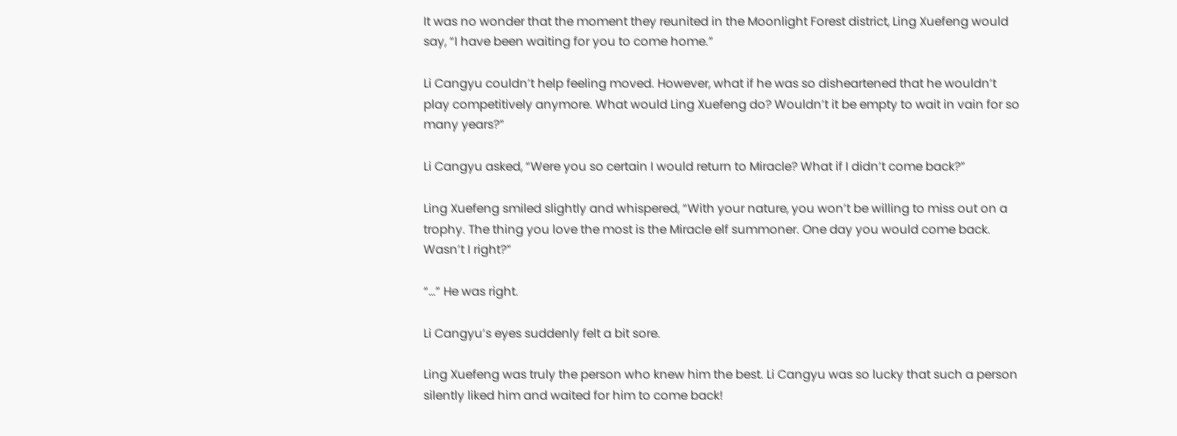It was no wonder that the moment they reunited in the Moonlight Forest district, Ling Xuefeng would say, “I have been waiting for you to come home.”

Li Cangyu couldn’t help feeling moved. However, what if he was so disheartened that he wouldn’t play competitively anymore. What would Ling Xuefeng do? Wouldn’t it be empty to wait in vain for so many years?”

Li Cangyu asked, “Were you so certain I would return to Miracle? What if I didn’t come back?”

Ling Xuefeng smiled slightly and whispered, “With your nature, you won’t be willing to miss out on a trophy. The thing you love the most is the Miracle elf summoner. One day you would come back. Wasn’t I right?”

“…” He was right.

Li Cangyu’s eyes suddenly felt a bit sore.

Ling Xuefeng was truly the person who knew him the best. Li Cangyu was so lucky that such a person silently liked him and waited for him to come back!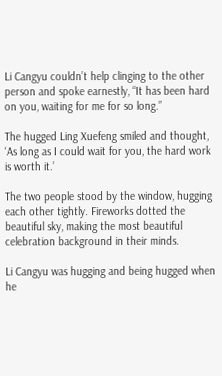Li Cangyu couldn’t help clinging to the other person and spoke earnestly, “It has been hard on you, waiting for me for so long.”

The hugged Ling Xuefeng smiled and thought, ‘As long as I could wait for you, the hard work is worth it.’

The two people stood by the window, hugging each other tightly. Fireworks dotted the beautiful sky, making the most beautiful celebration background in their minds.

Li Cangyu was hugging and being hugged when he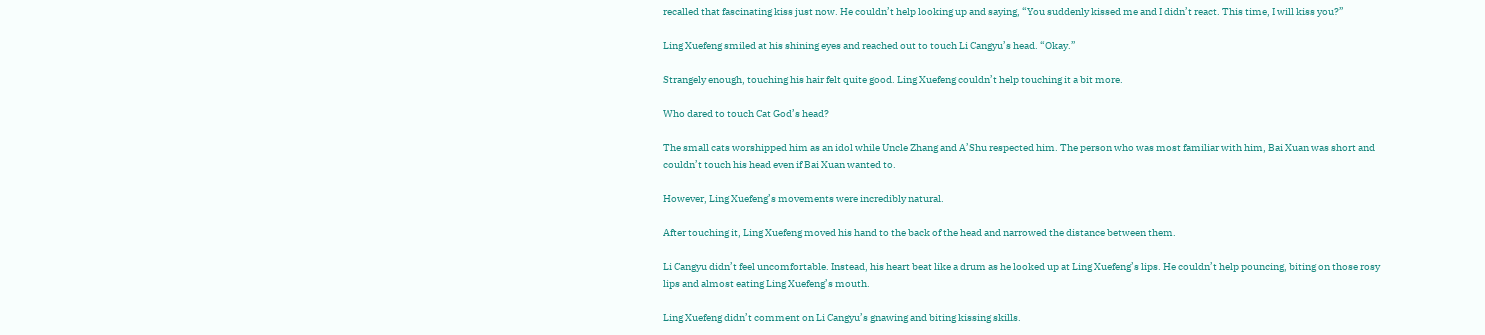recalled that fascinating kiss just now. He couldn’t help looking up and saying, “You suddenly kissed me and I didn’t react. This time, I will kiss you?”

Ling Xuefeng smiled at his shining eyes and reached out to touch Li Cangyu’s head. “Okay.”

Strangely enough, touching his hair felt quite good. Ling Xuefeng couldn’t help touching it a bit more.

Who dared to touch Cat God’s head?

The small cats worshipped him as an idol while Uncle Zhang and A’Shu respected him. The person who was most familiar with him, Bai Xuan was short and couldn’t touch his head even if Bai Xuan wanted to.

However, Ling Xuefeng’s movements were incredibly natural.

After touching it, Ling Xuefeng moved his hand to the back of the head and narrowed the distance between them.

Li Cangyu didn’t feel uncomfortable. Instead, his heart beat like a drum as he looked up at Ling Xuefeng’s lips. He couldn’t help pouncing, biting on those rosy lips and almost eating Ling Xuefeng’s mouth.

Ling Xuefeng didn’t comment on Li Cangyu’s gnawing and biting kissing skills.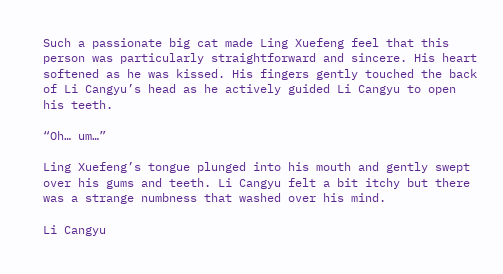Such a passionate big cat made Ling Xuefeng feel that this person was particularly straightforward and sincere. His heart softened as he was kissed. His fingers gently touched the back of Li Cangyu’s head as he actively guided Li Cangyu to open his teeth.

“Oh… um…”

Ling Xuefeng’s tongue plunged into his mouth and gently swept over his gums and teeth. Li Cangyu felt a bit itchy but there was a strange numbness that washed over his mind.

Li Cangyu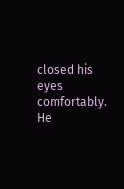closed his eyes comfortably. He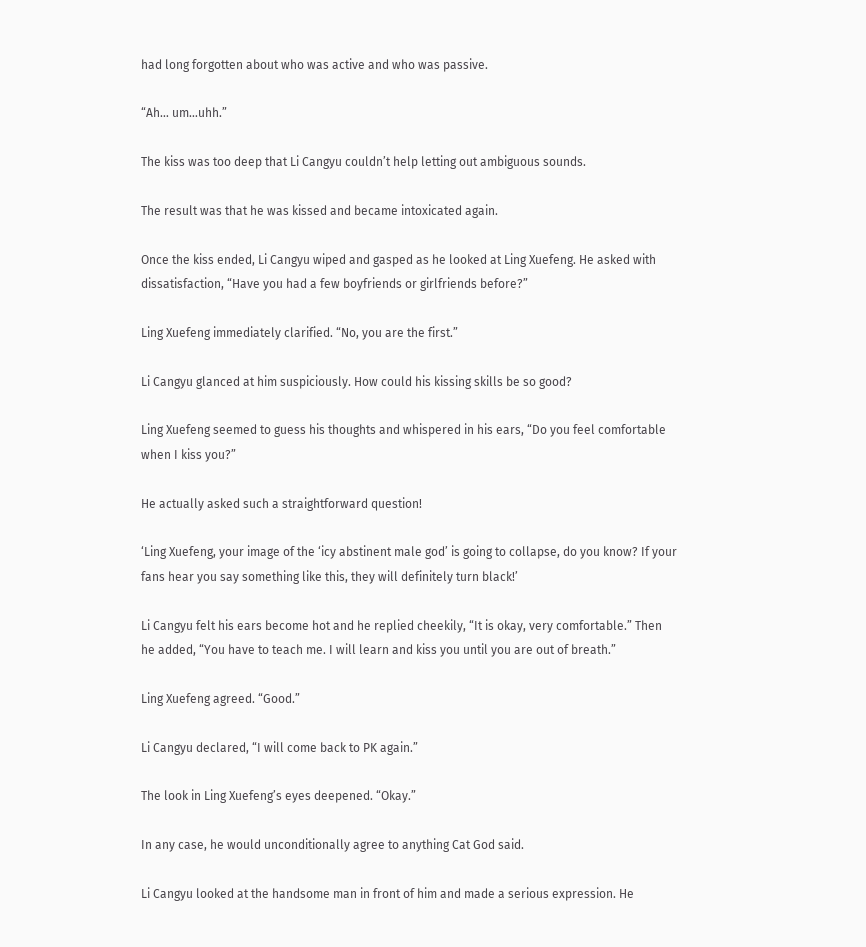had long forgotten about who was active and who was passive.

“Ah… um…uhh.”

The kiss was too deep that Li Cangyu couldn’t help letting out ambiguous sounds.

The result was that he was kissed and became intoxicated again.

Once the kiss ended, Li Cangyu wiped and gasped as he looked at Ling Xuefeng. He asked with dissatisfaction, “Have you had a few boyfriends or girlfriends before?”

Ling Xuefeng immediately clarified. “No, you are the first.”

Li Cangyu glanced at him suspiciously. How could his kissing skills be so good?

Ling Xuefeng seemed to guess his thoughts and whispered in his ears, “Do you feel comfortable when I kiss you?”

He actually asked such a straightforward question!

‘Ling Xuefeng, your image of the ‘icy abstinent male god’ is going to collapse, do you know? If your fans hear you say something like this, they will definitely turn black!’

Li Cangyu felt his ears become hot and he replied cheekily, “It is okay, very comfortable.” Then he added, “You have to teach me. I will learn and kiss you until you are out of breath.”

Ling Xuefeng agreed. “Good.”

Li Cangyu declared, “I will come back to PK again.”

The look in Ling Xuefeng’s eyes deepened. “Okay.”

In any case, he would unconditionally agree to anything Cat God said.

Li Cangyu looked at the handsome man in front of him and made a serious expression. He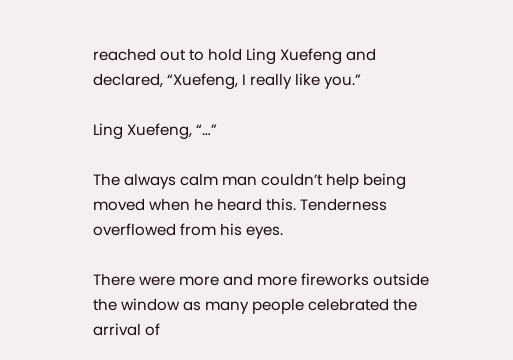reached out to hold Ling Xuefeng and declared, “Xuefeng, I really like you.”

Ling Xuefeng, “…”

The always calm man couldn’t help being moved when he heard this. Tenderness overflowed from his eyes.

There were more and more fireworks outside the window as many people celebrated the arrival of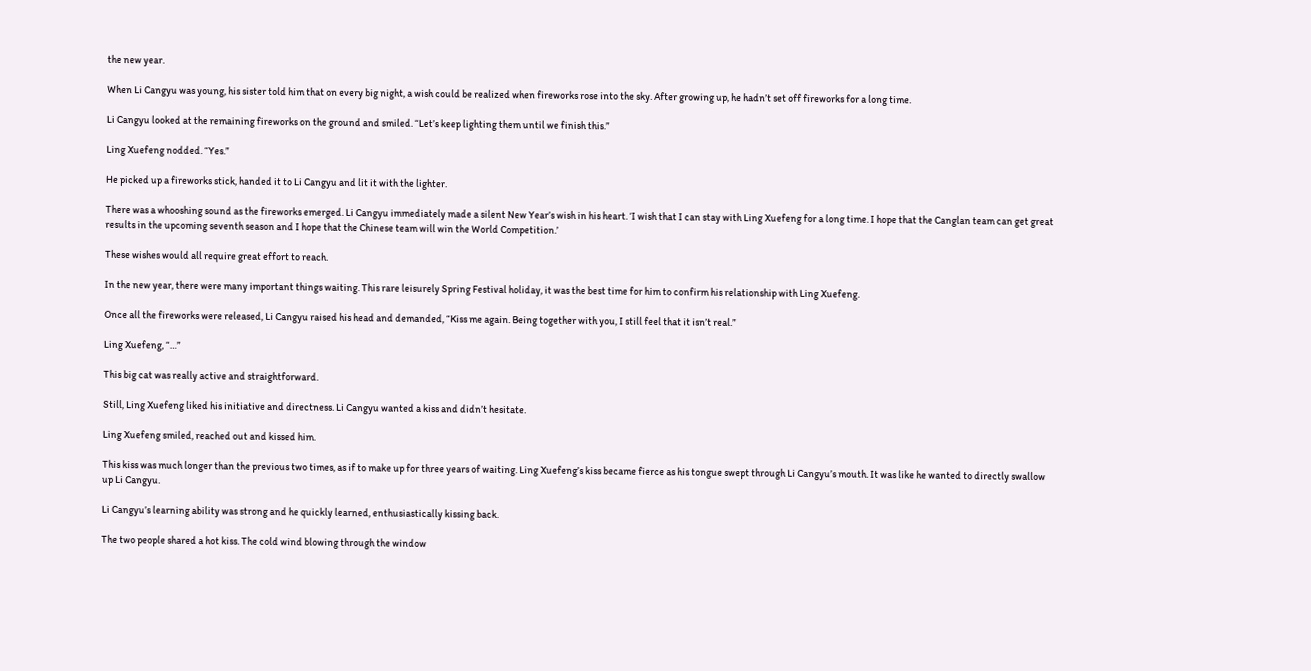the new year.

When Li Cangyu was young, his sister told him that on every big night, a wish could be realized when fireworks rose into the sky. After growing up, he hadn’t set off fireworks for a long time.

Li Cangyu looked at the remaining fireworks on the ground and smiled. “Let’s keep lighting them until we finish this.”

Ling Xuefeng nodded. “Yes.”

He picked up a fireworks stick, handed it to Li Cangyu and lit it with the lighter.

There was a whooshing sound as the fireworks emerged. Li Cangyu immediately made a silent New Year’s wish in his heart. ‘I wish that I can stay with Ling Xuefeng for a long time. I hope that the Canglan team can get great results in the upcoming seventh season and I hope that the Chinese team will win the World Competition.’

These wishes would all require great effort to reach.

In the new year, there were many important things waiting. This rare leisurely Spring Festival holiday, it was the best time for him to confirm his relationship with Ling Xuefeng.

Once all the fireworks were released, Li Cangyu raised his head and demanded, “Kiss me again. Being together with you, I still feel that it isn’t real.”

Ling Xuefeng, “…”

This big cat was really active and straightforward.

Still, Ling Xuefeng liked his initiative and directness. Li Cangyu wanted a kiss and didn’t hesitate.

Ling Xuefeng smiled, reached out and kissed him.

This kiss was much longer than the previous two times, as if to make up for three years of waiting. Ling Xuefeng’s kiss became fierce as his tongue swept through Li Cangyu’s mouth. It was like he wanted to directly swallow up Li Cangyu.

Li Cangyu’s learning ability was strong and he quickly learned, enthusiastically kissing back.

The two people shared a hot kiss. The cold wind blowing through the window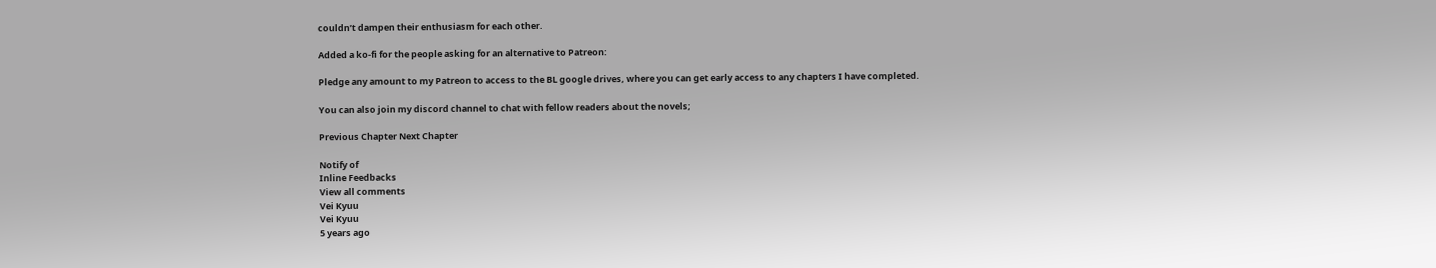couldn’t dampen their enthusiasm for each other.

Added a ko-fi for the people asking for an alternative to Patreon:

Pledge any amount to my Patreon to access to the BL google drives, where you can get early access to any chapters I have completed.

You can also join my discord channel to chat with fellow readers about the novels;

Previous Chapter Next Chapter

Notify of
Inline Feedbacks
View all comments
Vei Kyuu
Vei Kyuu
5 years ago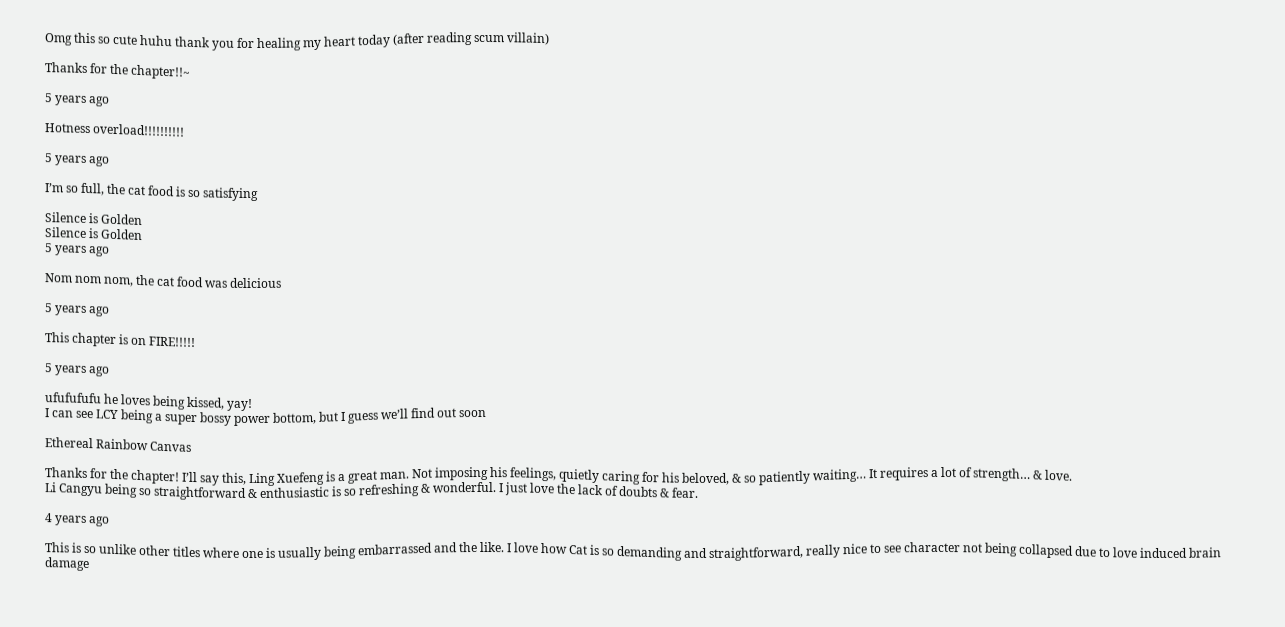Omg this so cute huhu thank you for healing my heart today (after reading scum villain)

Thanks for the chapter!!~

5 years ago

Hotness overload!!!!!!!!!!

5 years ago

I’m so full, the cat food is so satisfying

Silence is Golden
Silence is Golden
5 years ago

Nom nom nom, the cat food was delicious

5 years ago

This chapter is on FIRE!!!!!

5 years ago

ufufufufu he loves being kissed, yay!
I can see LCY being a super bossy power bottom, but I guess we’ll find out soon

Ethereal Rainbow Canvas

Thanks for the chapter! I’ll say this, Ling Xuefeng is a great man. Not imposing his feelings, quietly caring for his beloved, & so patiently waiting… It requires a lot of strength… & love.
Li Cangyu being so straightforward & enthusiastic is so refreshing & wonderful. I just love the lack of doubts & fear.

4 years ago

This is so unlike other titles where one is usually being embarrassed and the like. I love how Cat is so demanding and straightforward, really nice to see character not being collapsed due to love induced brain damage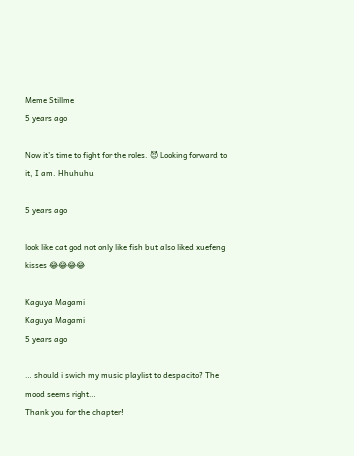Meme Stillme
5 years ago

Now it’s time to fight for the roles. 😈 Looking forward to it, I am. Hhuhuhu

5 years ago

look like cat god not only like fish but also liked xuefeng kisses 😂😂😂😂

Kaguya Magami
Kaguya Magami
5 years ago

… should i swich my music playlist to despacito? The mood seems right…
Thank you for the chapter!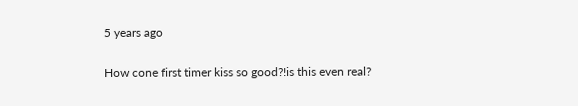5 years ago

How cone first timer kiss so good?!is this even real?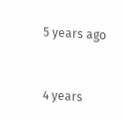5 years ago


4 years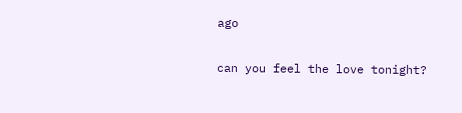ago

can you feel the love tonight?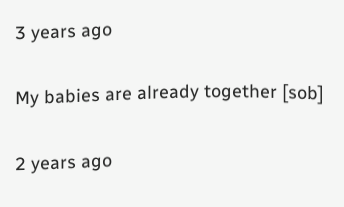3 years ago

My babies are already together [sob]

2 years ago